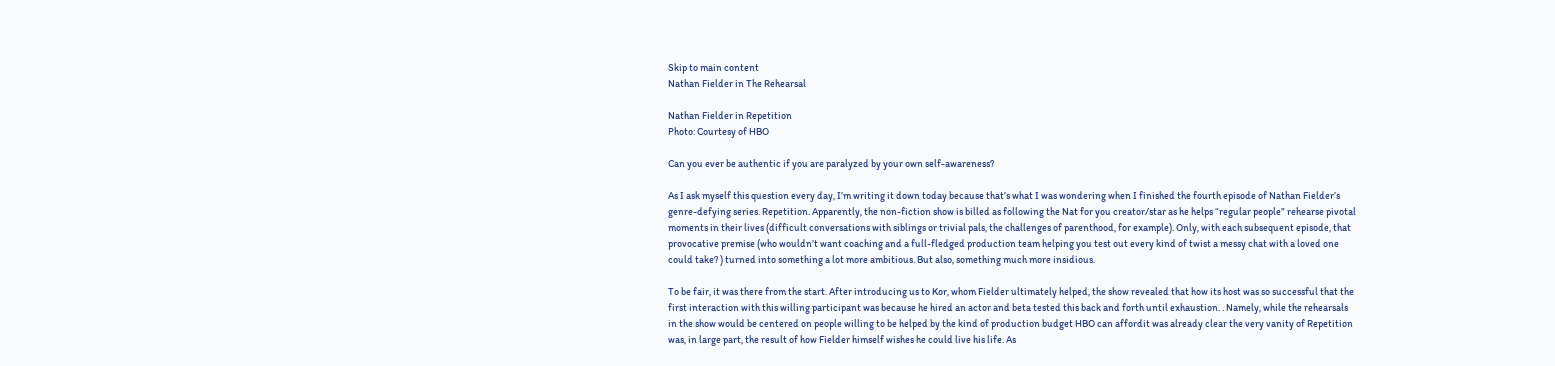Skip to main content
Nathan Fielder in The Rehearsal

Nathan Fielder in Repetition
Photo: Courtesy of HBO

Can you ever be authentic if you are paralyzed by your own self-awareness?

As I ask myself this question every day, I’m writing it down today because that’s what I was wondering when I finished the fourth episode of Nathan Fielder’s genre-defying series. Repetition. Apparently, the non-fiction show is billed as following the Nat for you creator/star as he helps “regular people” rehearse pivotal moments in their lives (difficult conversations with siblings or trivial pals, the challenges of parenthood, for example). Only, with each subsequent episode, that provocative premise (who wouldn’t want coaching and a full-fledged production team helping you test out every kind of twist a messy chat with a loved one could take? ) turned into something a lot more ambitious. But also, something much more insidious.

To be fair, it was there from the start. After introducing us to Kor, whom Fielder ultimately helped, the show revealed that how its host was so successful that the first interaction with this willing participant was because he hired an actor and beta tested this back and forth until exhaustion. . Namely, while the rehearsals in the show would be centered on people willing to be helped by the kind of production budget HBO can affordit was already clear the very vanity of Repetition was, in large part, the result of how Fielder himself wishes he could live his life. As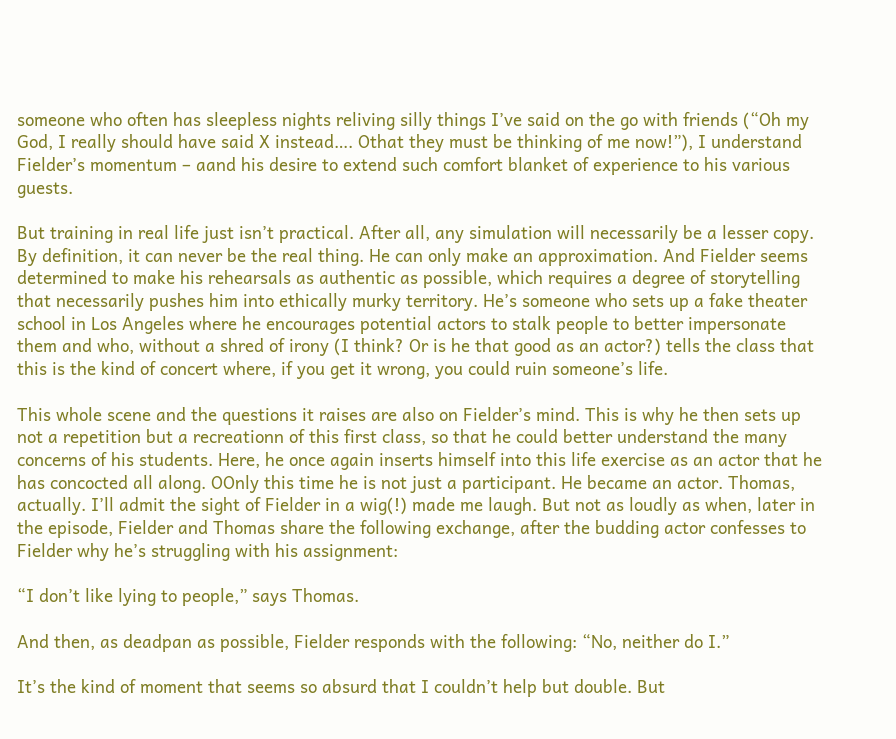someone who often has sleepless nights reliving silly things I’ve said on the go with friends (“Oh my God, I really should have said X instead…. Othat they must be thinking of me now!”), I understand Fielder’s momentum – aand his desire to extend such comfort blanket of experience to his various guests.

But training in real life just isn’t practical. After all, any simulation will necessarily be a lesser copy. By definition, it can never be the real thing. He can only make an approximation. And Fielder seems determined to make his rehearsals as authentic as possible, which requires a degree of storytelling that necessarily pushes him into ethically murky territory. He’s someone who sets up a fake theater school in Los Angeles where he encourages potential actors to stalk people to better impersonate them and who, without a shred of irony (I think? Or is he that good as an actor?) tells the class that this is the kind of concert where, if you get it wrong, you could ruin someone’s life.

This whole scene and the questions it raises are also on Fielder’s mind. This is why he then sets up not a repetition but a recreationn of this first class, so that he could better understand the many concerns of his students. Here, he once again inserts himself into this life exercise as an actor that he has concocted all along. OOnly this time he is not just a participant. He became an actor. Thomas, actually. I’ll admit the sight of Fielder in a wig(!) made me laugh. But not as loudly as when, later in the episode, Fielder and Thomas share the following exchange, after the budding actor confesses to Fielder why he’s struggling with his assignment:

“I don’t like lying to people,” says Thomas.

And then, as deadpan as possible, Fielder responds with the following: “No, neither do I.”

It’s the kind of moment that seems so absurd that I couldn’t help but double. But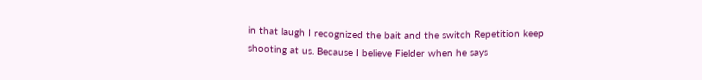in that laugh I recognized the bait and the switch Repetition keep shooting at us. Because I believe Fielder when he says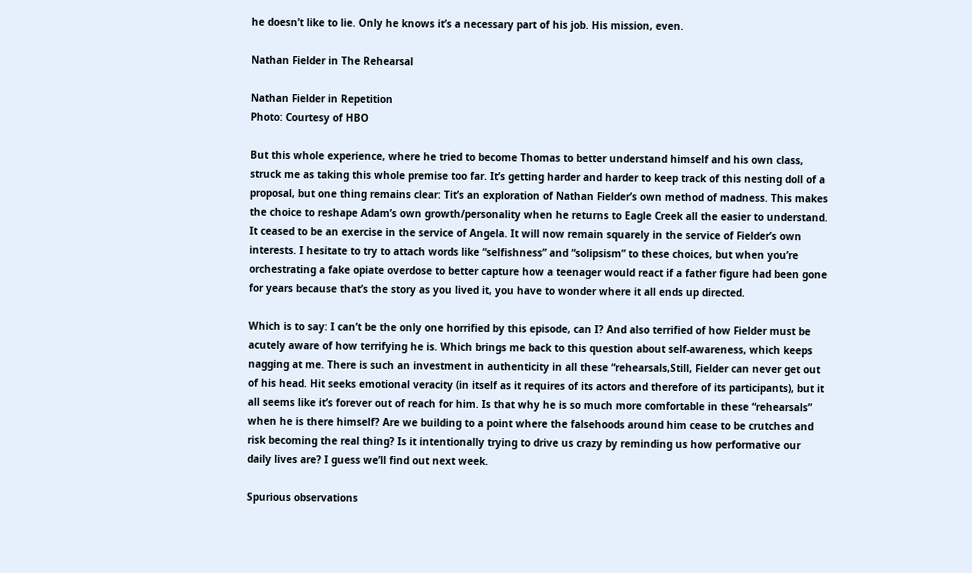he doesn’t like to lie. Only he knows it’s a necessary part of his job. His mission, even.

Nathan Fielder in The Rehearsal

Nathan Fielder in Repetition
Photo: Courtesy of HBO

But this whole experience, where he tried to become Thomas to better understand himself and his own class, struck me as taking this whole premise too far. It’s getting harder and harder to keep track of this nesting doll of a proposal, but one thing remains clear: Tit’s an exploration of Nathan Fielder’s own method of madness. This makes the choice to reshape Adam’s own growth/personality when he returns to Eagle Creek all the easier to understand. It ceased to be an exercise in the service of Angela. It will now remain squarely in the service of Fielder’s own interests. I hesitate to try to attach words like “selfishness” and “solipsism” to these choices, but when you’re orchestrating a fake opiate overdose to better capture how a teenager would react if a father figure had been gone for years because that’s the story as you lived it, you have to wonder where it all ends up directed.

Which is to say: I can’t be the only one horrified by this episode, can I? And also terrified of how Fielder must be acutely aware of how terrifying he is. Which brings me back to this question about self-awareness, which keeps nagging at me. There is such an investment in authenticity in all these “rehearsals,Still, Fielder can never get out of his head. Hit seeks emotional veracity (in itself as it requires of its actors and therefore of its participants), but it all seems like it’s forever out of reach for him. Is that why he is so much more comfortable in these “rehearsals” when he is there himself? Are we building to a point where the falsehoods around him cease to be crutches and risk becoming the real thing? Is it intentionally trying to drive us crazy by reminding us how performative our daily lives are? I guess we’ll find out next week.

Spurious observations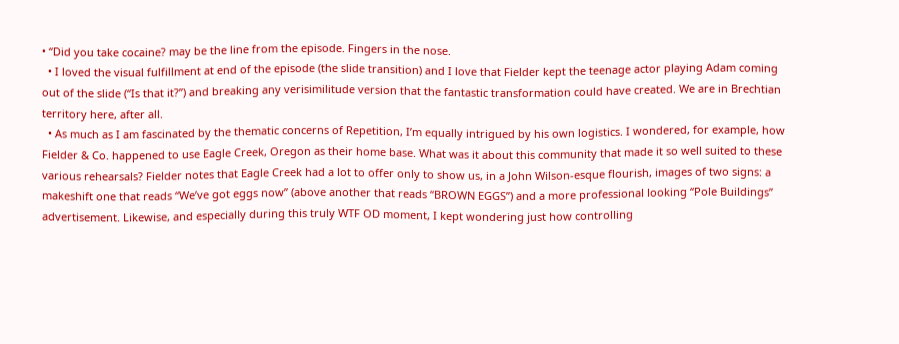• “Did you take cocaine? may be the line from the episode. Fingers in the nose.
  • I loved the visual fulfillment at end of the episode (the slide transition) and I love that Fielder kept the teenage actor playing Adam coming out of the slide (“Is that it?”) and breaking any verisimilitude version that the fantastic transformation could have created. We are in Brechtian territory here, after all.
  • As much as I am fascinated by the thematic concerns of Repetition, I’m equally intrigued by his own logistics. I wondered, for example, how Fielder & Co. happened to use Eagle Creek, Oregon as their home base. What was it about this community that made it so well suited to these various rehearsals? Fielder notes that Eagle Creek had a lot to offer only to show us, in a John Wilson-esque flourish, images of two signs: a makeshift one that reads “We’ve got eggs now” (above another that reads “BROWN EGGS”) and a more professional looking “Pole Buildings” advertisement. Likewise, and especially during this truly WTF OD moment, I kept wondering just how controlling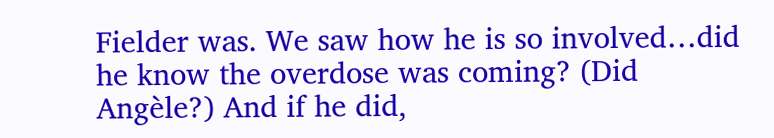Fielder was. We saw how he is so involved…did he know the overdose was coming? (Did Angèle?) And if he did,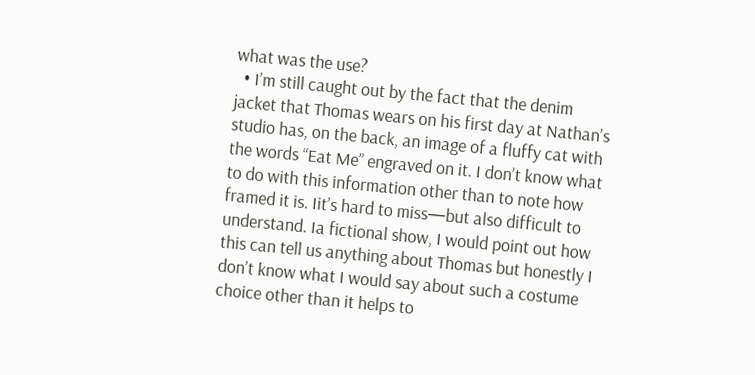what was the use?
  • I’m still caught out by the fact that the denim jacket that Thomas wears on his first day at Nathan’s studio has, on the back, an image of a fluffy cat with the words “Eat Me” engraved on it. I don’t know what to do with this information other than to note how framed it is. Iit’s hard to miss—but also difficult to understand. Ia fictional show, I would point out how this can tell us anything about Thomas but honestly I don’t know what I would say about such a costume choice other than it helps to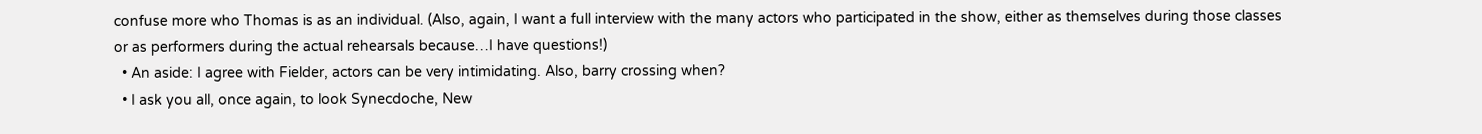confuse more who Thomas is as an individual. (Also, again, I want a full interview with the many actors who participated in the show, either as themselves during those classes or as performers during the actual rehearsals because…I have questions!)
  • An aside: I agree with Fielder, actors can be very intimidating. Also, barry crossing when?
  • I ask you all, once again, to look Synecdoche, New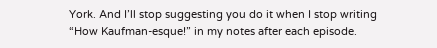York. And I’ll stop suggesting you do it when I stop writing “How Kaufman-esque!” in my notes after each episode.